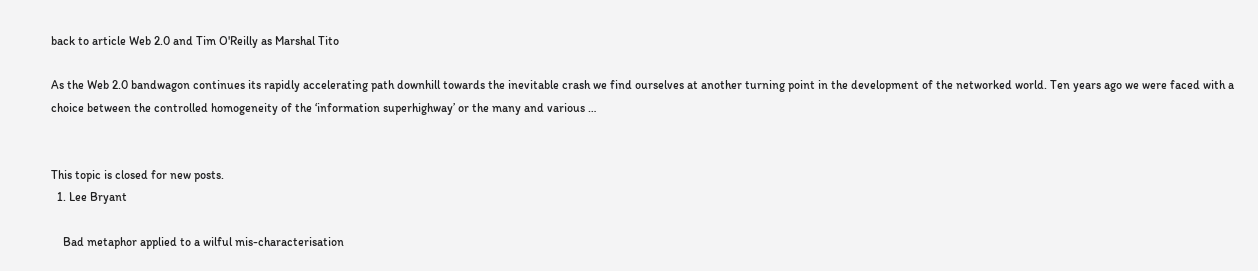back to article Web 2.0 and Tim O'Reilly as Marshal Tito

As the Web 2.0 bandwagon continues its rapidly accelerating path downhill towards the inevitable crash we find ourselves at another turning point in the development of the networked world. Ten years ago we were faced with a choice between the controlled homogeneity of the ‘information superhighway’ or the many and various …


This topic is closed for new posts.
  1. Lee Bryant

    Bad metaphor applied to a wilful mis-characterisation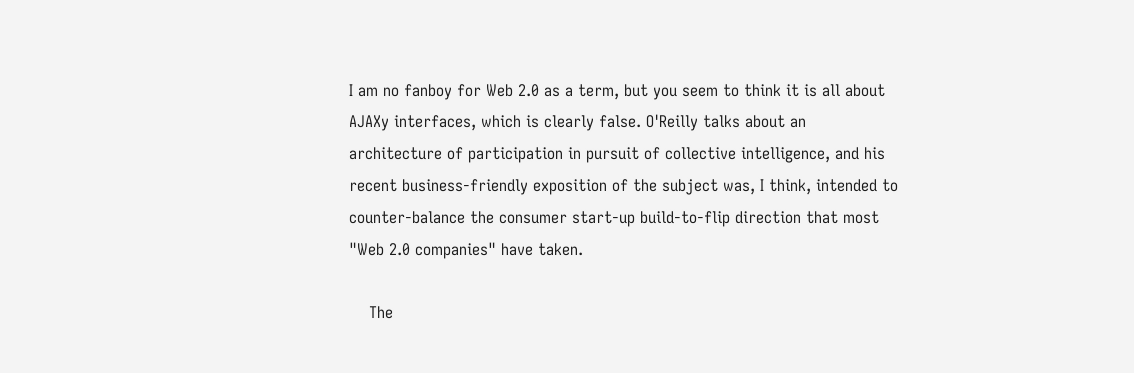I am no fanboy for Web 2.0 as a term, but you seem to think it is all about AJAXy interfaces, which is clearly false. O'Reilly talks about an architecture of participation in pursuit of collective intelligence, and his recent business-friendly exposition of the subject was, I think, intended to counter-balance the consumer start-up build-to-flip direction that most "Web 2.0 companies" have taken.

    The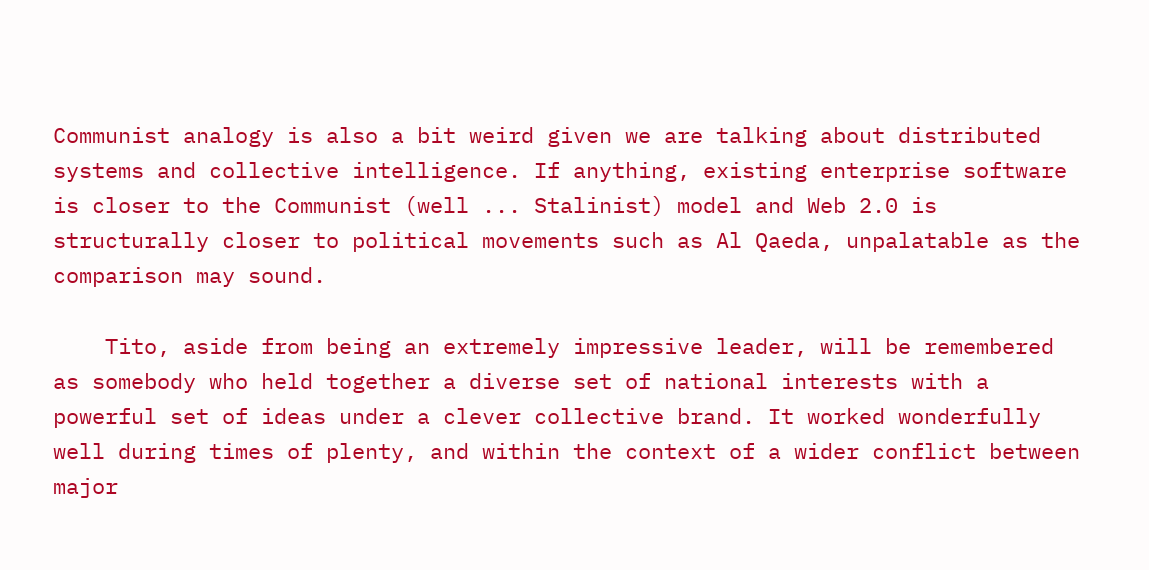Communist analogy is also a bit weird given we are talking about distributed systems and collective intelligence. If anything, existing enterprise software is closer to the Communist (well ... Stalinist) model and Web 2.0 is structurally closer to political movements such as Al Qaeda, unpalatable as the comparison may sound.

    Tito, aside from being an extremely impressive leader, will be remembered as somebody who held together a diverse set of national interests with a powerful set of ideas under a clever collective brand. It worked wonderfully well during times of plenty, and within the context of a wider conflict between major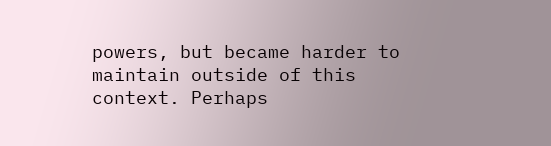powers, but became harder to maintain outside of this context. Perhaps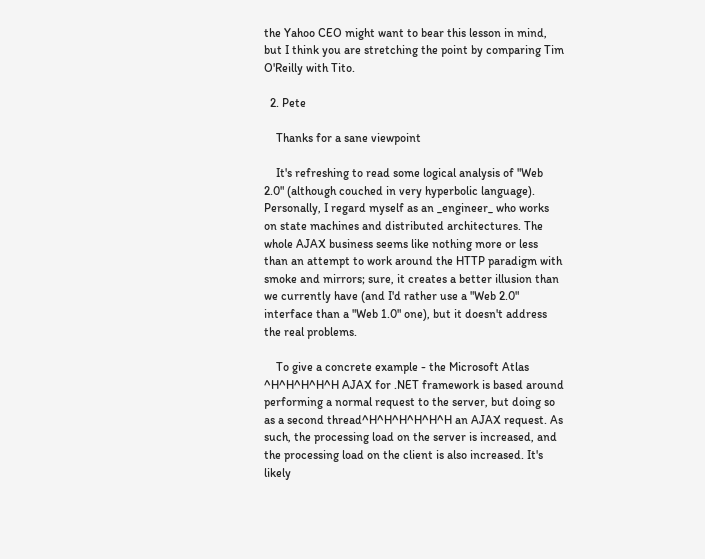the Yahoo CEO might want to bear this lesson in mind, but I think you are stretching the point by comparing Tim O'Reilly with Tito.

  2. Pete

    Thanks for a sane viewpoint

    It's refreshing to read some logical analysis of "Web 2.0" (although couched in very hyperbolic language). Personally, I regard myself as an _engineer_ who works on state machines and distributed architectures. The whole AJAX business seems like nothing more or less than an attempt to work around the HTTP paradigm with smoke and mirrors; sure, it creates a better illusion than we currently have (and I'd rather use a "Web 2.0" interface than a "Web 1.0" one), but it doesn't address the real problems.

    To give a concrete example - the Microsoft Atlas ^H^H^H^H^H AJAX for .NET framework is based around performing a normal request to the server, but doing so as a second thread^H^H^H^H^H^H an AJAX request. As such, the processing load on the server is increased, and the processing load on the client is also increased. It's likely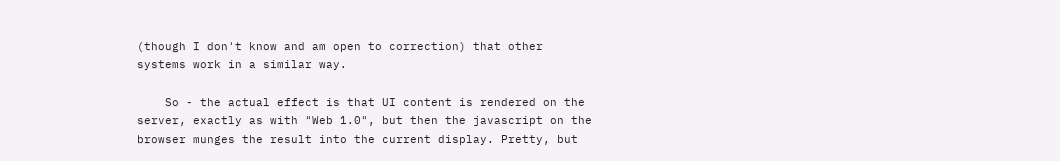(though I don't know and am open to correction) that other systems work in a similar way.

    So - the actual effect is that UI content is rendered on the server, exactly as with "Web 1.0", but then the javascript on the browser munges the result into the current display. Pretty, but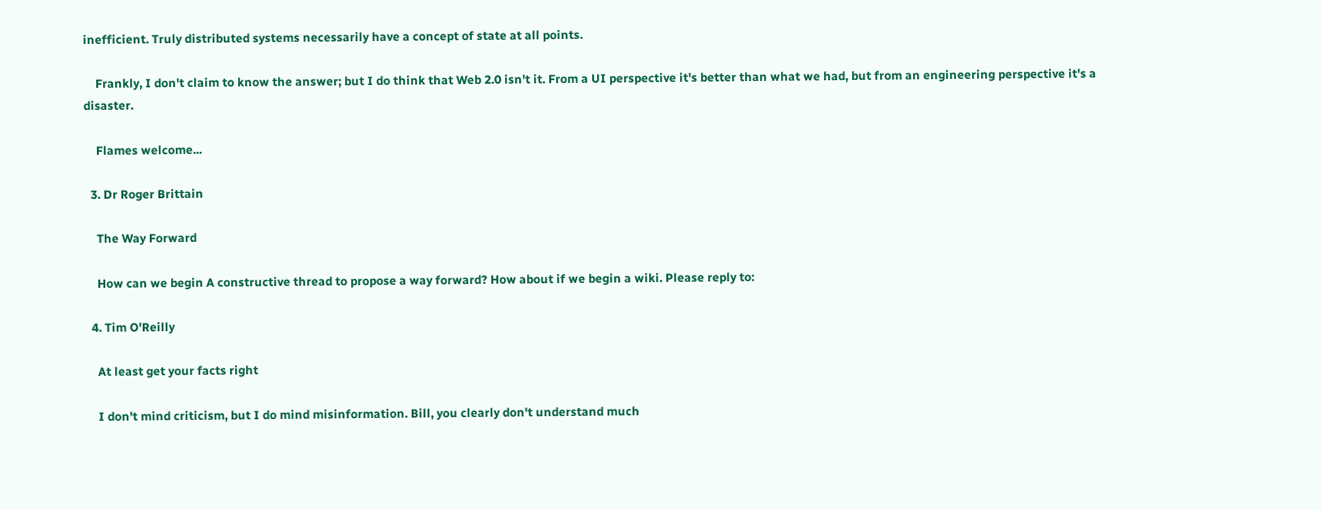inefficient. Truly distributed systems necessarily have a concept of state at all points.

    Frankly, I don't claim to know the answer; but I do think that Web 2.0 isn't it. From a UI perspective it's better than what we had, but from an engineering perspective it's a disaster.

    Flames welcome...

  3. Dr Roger Brittain

    The Way Forward

    How can we begin A constructive thread to propose a way forward? How about if we begin a wiki. Please reply to:

  4. Tim O'Reilly

    At least get your facts right

    I don't mind criticism, but I do mind misinformation. Bill, you clearly don't understand much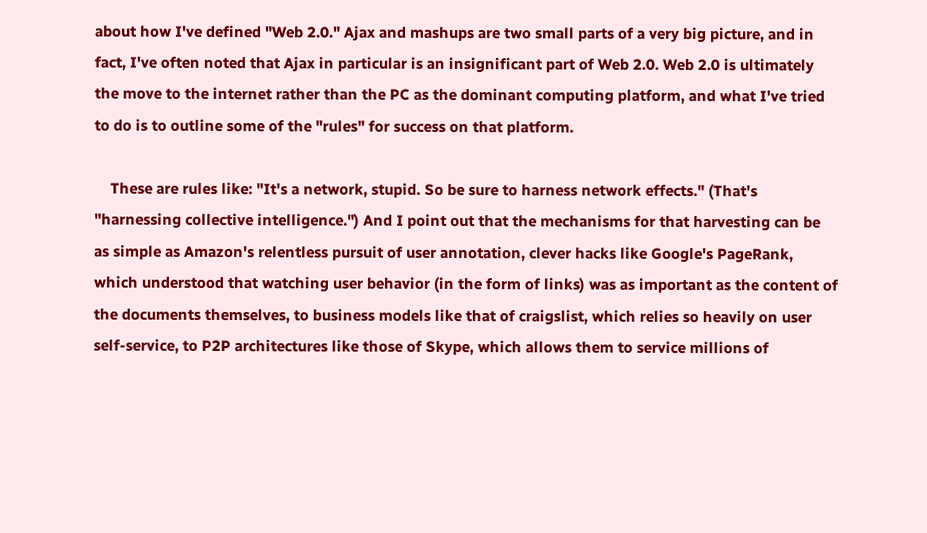about how I've defined "Web 2.0." Ajax and mashups are two small parts of a very big picture, and in fact, I've often noted that Ajax in particular is an insignificant part of Web 2.0. Web 2.0 is ultimately the move to the internet rather than the PC as the dominant computing platform, and what I've tried to do is to outline some of the "rules" for success on that platform.

    These are rules like: "It's a network, stupid. So be sure to harness network effects." (That's "harnessing collective intelligence.") And I point out that the mechanisms for that harvesting can be as simple as Amazon's relentless pursuit of user annotation, clever hacks like Google's PageRank, which understood that watching user behavior (in the form of links) was as important as the content of the documents themselves, to business models like that of craigslist, which relies so heavily on user self-service, to P2P architectures like those of Skype, which allows them to service millions of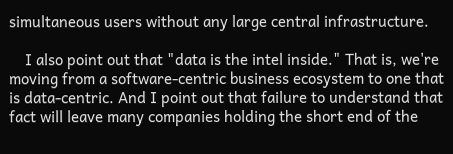simultaneous users without any large central infrastructure.

    I also point out that "data is the intel inside." That is, we're moving from a software-centric business ecosystem to one that is data-centric. And I point out that failure to understand that fact will leave many companies holding the short end of the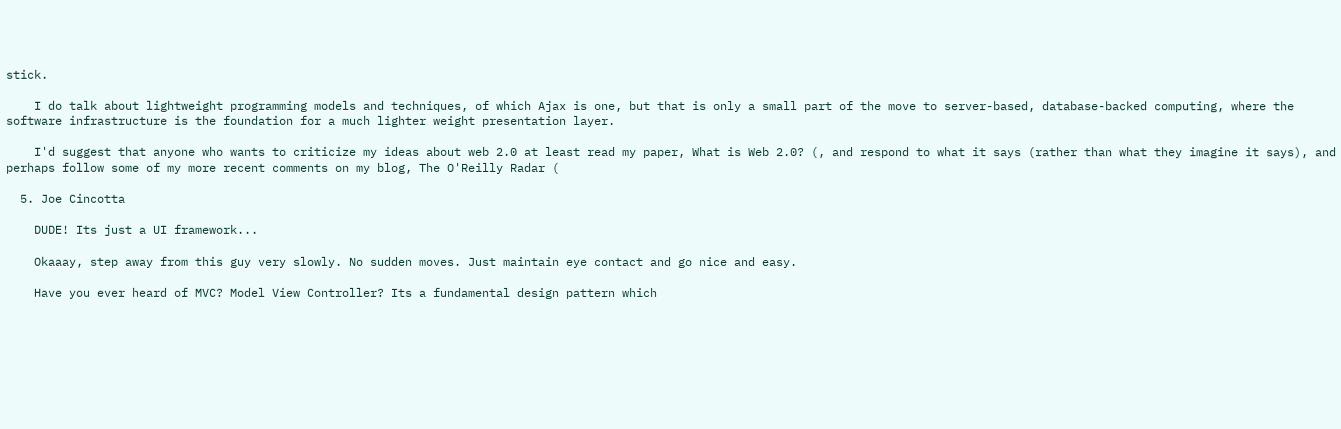stick.

    I do talk about lightweight programming models and techniques, of which Ajax is one, but that is only a small part of the move to server-based, database-backed computing, where the software infrastructure is the foundation for a much lighter weight presentation layer.

    I'd suggest that anyone who wants to criticize my ideas about web 2.0 at least read my paper, What is Web 2.0? (, and respond to what it says (rather than what they imagine it says), and perhaps follow some of my more recent comments on my blog, The O'Reilly Radar (

  5. Joe Cincotta

    DUDE! Its just a UI framework...

    Okaaay, step away from this guy very slowly. No sudden moves. Just maintain eye contact and go nice and easy.

    Have you ever heard of MVC? Model View Controller? Its a fundamental design pattern which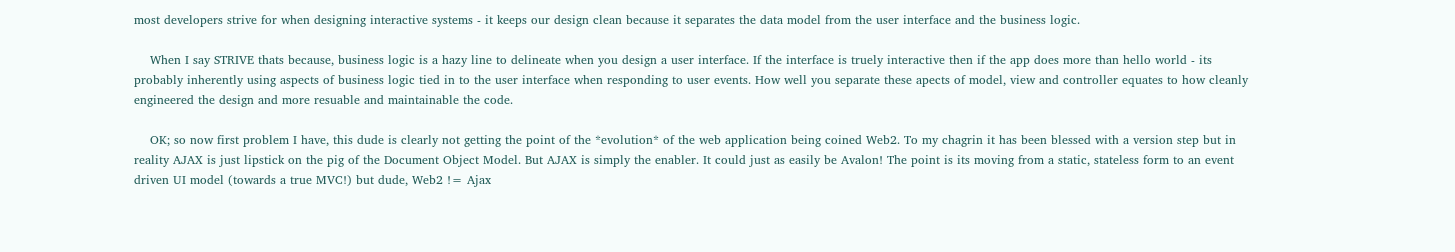most developers strive for when designing interactive systems - it keeps our design clean because it separates the data model from the user interface and the business logic.

    When I say STRIVE thats because, business logic is a hazy line to delineate when you design a user interface. If the interface is truely interactive then if the app does more than hello world - its probably inherently using aspects of business logic tied in to the user interface when responding to user events. How well you separate these apects of model, view and controller equates to how cleanly engineered the design and more resuable and maintainable the code.

    OK; so now first problem I have, this dude is clearly not getting the point of the *evolution* of the web application being coined Web2. To my chagrin it has been blessed with a version step but in reality AJAX is just lipstick on the pig of the Document Object Model. But AJAX is simply the enabler. It could just as easily be Avalon! The point is its moving from a static, stateless form to an event driven UI model (towards a true MVC!) but dude, Web2 != Ajax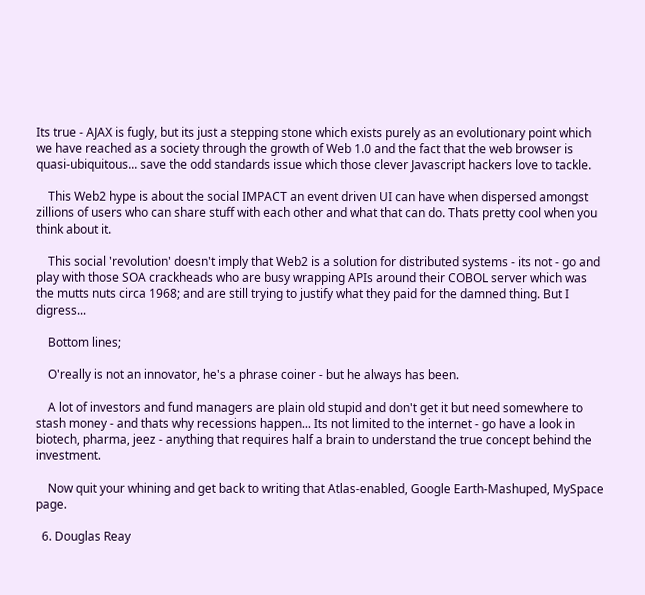Its true - AJAX is fugly, but its just a stepping stone which exists purely as an evolutionary point which we have reached as a society through the growth of Web 1.0 and the fact that the web browser is quasi-ubiquitous... save the odd standards issue which those clever Javascript hackers love to tackle.

    This Web2 hype is about the social IMPACT an event driven UI can have when dispersed amongst zillions of users who can share stuff with each other and what that can do. Thats pretty cool when you think about it.

    This social 'revolution' doesn't imply that Web2 is a solution for distributed systems - its not - go and play with those SOA crackheads who are busy wrapping APIs around their COBOL server which was the mutts nuts circa 1968; and are still trying to justify what they paid for the damned thing. But I digress...

    Bottom lines;

    O'really is not an innovator, he's a phrase coiner - but he always has been.

    A lot of investors and fund managers are plain old stupid and don't get it but need somewhere to stash money - and thats why recessions happen... Its not limited to the internet - go have a look in biotech, pharma, jeez - anything that requires half a brain to understand the true concept behind the investment.

    Now quit your whining and get back to writing that Atlas-enabled, Google Earth-Mashuped, MySpace page.

  6. Douglas Reay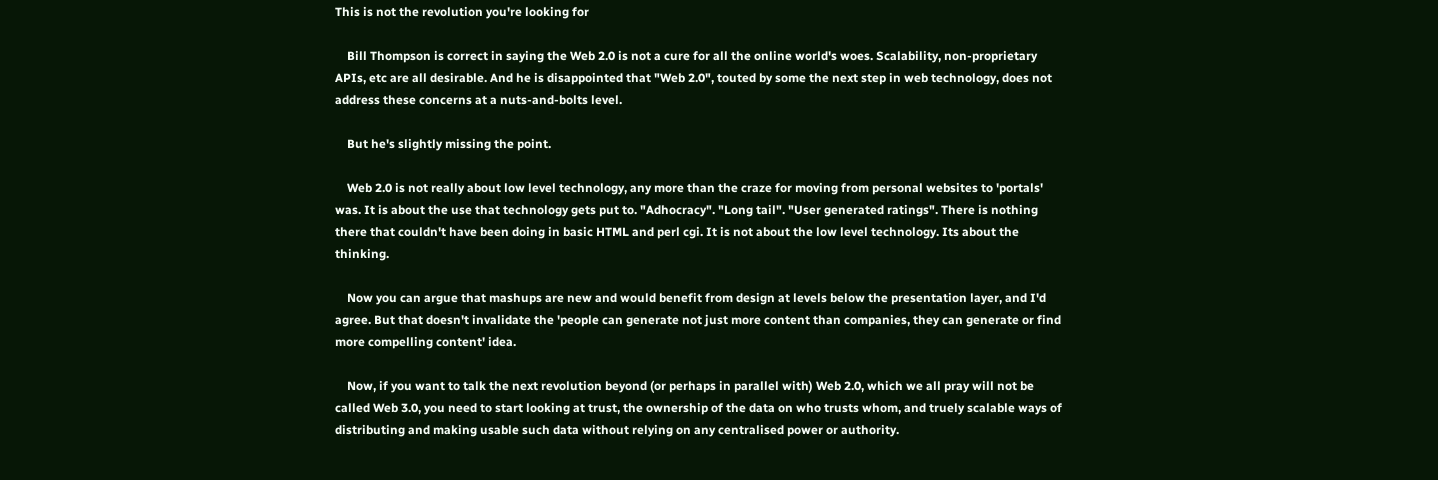This is not the revolution you're looking for

    Bill Thompson is correct in saying the Web 2.0 is not a cure for all the online world's woes. Scalability, non-proprietary APIs, etc are all desirable. And he is disappointed that "Web 2.0", touted by some the next step in web technology, does not address these concerns at a nuts-and-bolts level.

    But he's slightly missing the point.

    Web 2.0 is not really about low level technology, any more than the craze for moving from personal websites to 'portals' was. It is about the use that technology gets put to. "Adhocracy". "Long tail". "User generated ratings". There is nothing there that couldn't have been doing in basic HTML and perl cgi. It is not about the low level technology. Its about the thinking.

    Now you can argue that mashups are new and would benefit from design at levels below the presentation layer, and I'd agree. But that doesn't invalidate the 'people can generate not just more content than companies, they can generate or find more compelling content' idea.

    Now, if you want to talk the next revolution beyond (or perhaps in parallel with) Web 2.0, which we all pray will not be called Web 3.0, you need to start looking at trust, the ownership of the data on who trusts whom, and truely scalable ways of distributing and making usable such data without relying on any centralised power or authority.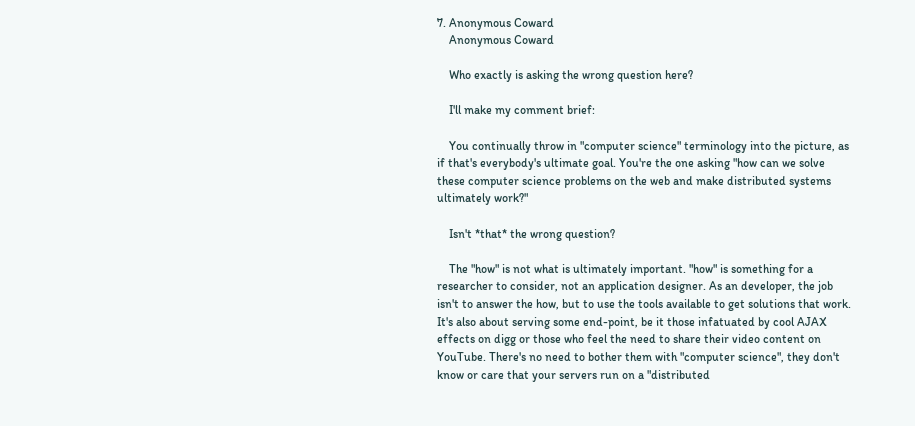7. Anonymous Coward
    Anonymous Coward

    Who exactly is asking the wrong question here?

    I'll make my comment brief:

    You continually throw in "computer science" terminology into the picture, as if that's everybody's ultimate goal. You're the one asking "how can we solve these computer science problems on the web and make distributed systems ultimately work?"

    Isn't *that* the wrong question?

    The "how" is not what is ultimately important. "how" is something for a researcher to consider, not an application designer. As an developer, the job isn't to answer the how, but to use the tools available to get solutions that work. It's also about serving some end-point, be it those infatuated by cool AJAX effects on digg or those who feel the need to share their video content on YouTube. There's no need to bother them with "computer science", they don't know or care that your servers run on a "distributed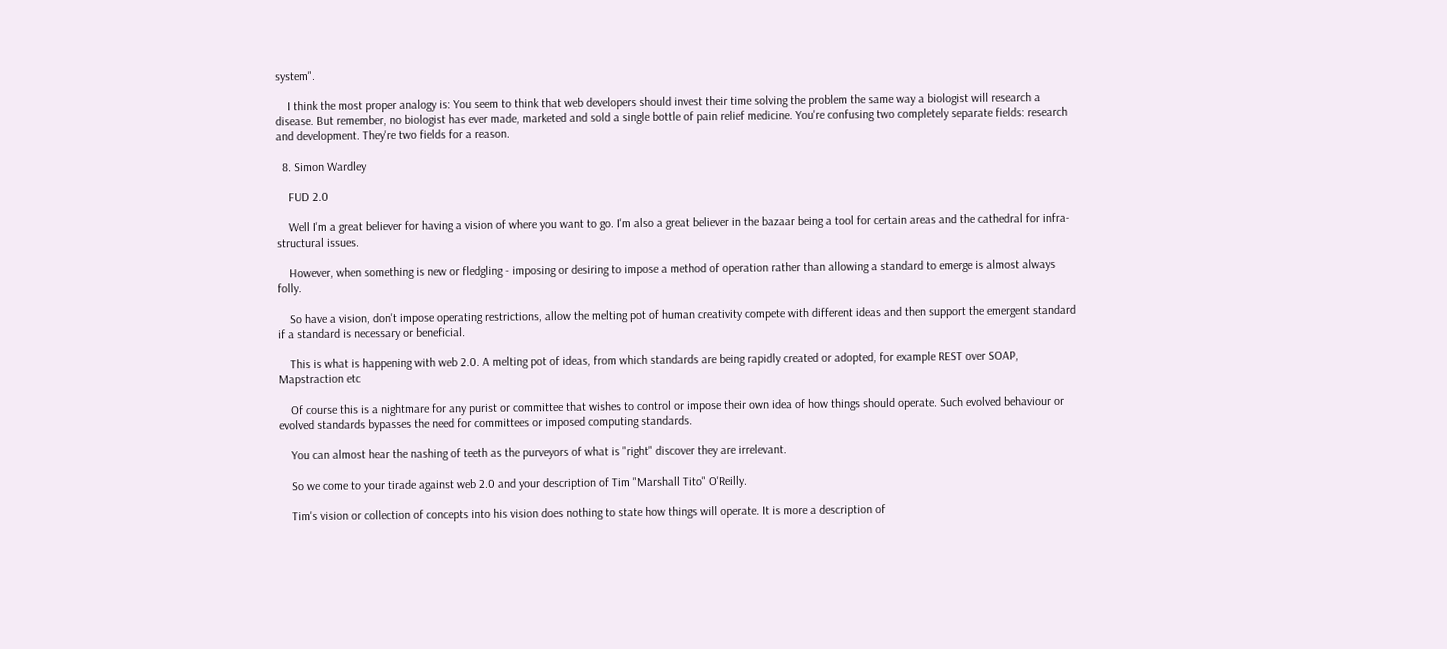system".

    I think the most proper analogy is: You seem to think that web developers should invest their time solving the problem the same way a biologist will research a disease. But remember, no biologist has ever made, marketed and sold a single bottle of pain relief medicine. You're confusing two completely separate fields: research and development. They're two fields for a reason.

  8. Simon Wardley

    FUD 2.0

    Well I'm a great believer for having a vision of where you want to go. I'm also a great believer in the bazaar being a tool for certain areas and the cathedral for infra-structural issues.

    However, when something is new or fledgling - imposing or desiring to impose a method of operation rather than allowing a standard to emerge is almost always folly.

    So have a vision, don't impose operating restrictions, allow the melting pot of human creativity compete with different ideas and then support the emergent standard if a standard is necessary or beneficial.

    This is what is happening with web 2.0. A melting pot of ideas, from which standards are being rapidly created or adopted, for example REST over SOAP, Mapstraction etc

    Of course this is a nightmare for any purist or committee that wishes to control or impose their own idea of how things should operate. Such evolved behaviour or evolved standards bypasses the need for committees or imposed computing standards.

    You can almost hear the nashing of teeth as the purveyors of what is "right" discover they are irrelevant.

    So we come to your tirade against web 2.0 and your description of Tim "Marshall Tito" O'Reilly.

    Tim's vision or collection of concepts into his vision does nothing to state how things will operate. It is more a description of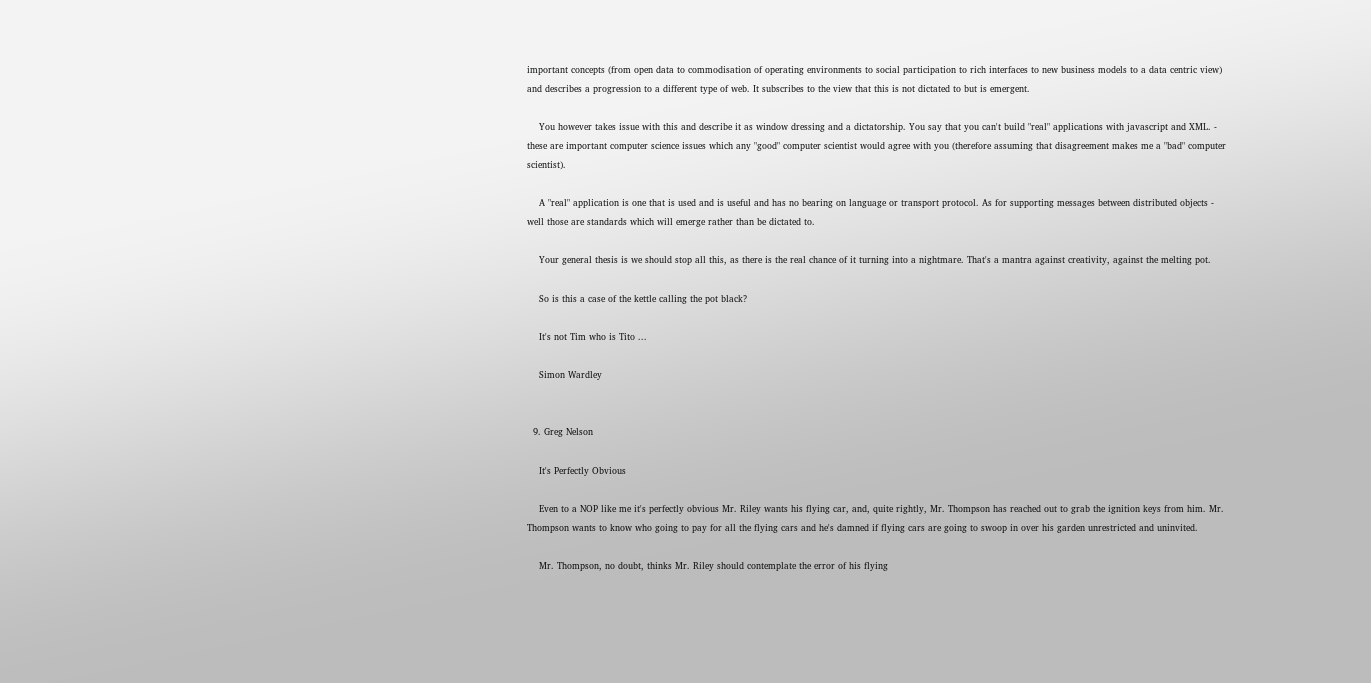important concepts (from open data to commodisation of operating environments to social participation to rich interfaces to new business models to a data centric view) and describes a progression to a different type of web. It subscribes to the view that this is not dictated to but is emergent.

    You however takes issue with this and describe it as window dressing and a dictatorship. You say that you can't build "real" applications with javascript and XML. - these are important computer science issues which any "good" computer scientist would agree with you (therefore assuming that disagreement makes me a "bad" computer scientist).

    A "real" application is one that is used and is useful and has no bearing on language or transport protocol. As for supporting messages between distributed objects - well those are standards which will emerge rather than be dictated to.

    Your general thesis is we should stop all this, as there is the real chance of it turning into a nightmare. That's a mantra against creativity, against the melting pot.

    So is this a case of the kettle calling the pot black?

    It's not Tim who is Tito ...

    Simon Wardley


  9. Greg Nelson

    It's Perfectly Obvious

    Even to a NOP like me it's perfectly obvious Mr. Riley wants his flying car, and, quite rightly, Mr. Thompson has reached out to grab the ignition keys from him. Mr. Thompson wants to know who going to pay for all the flying cars and he's damned if flying cars are going to swoop in over his garden unrestricted and uninvited.

    Mr. Thompson, no doubt, thinks Mr. Riley should contemplate the error of his flying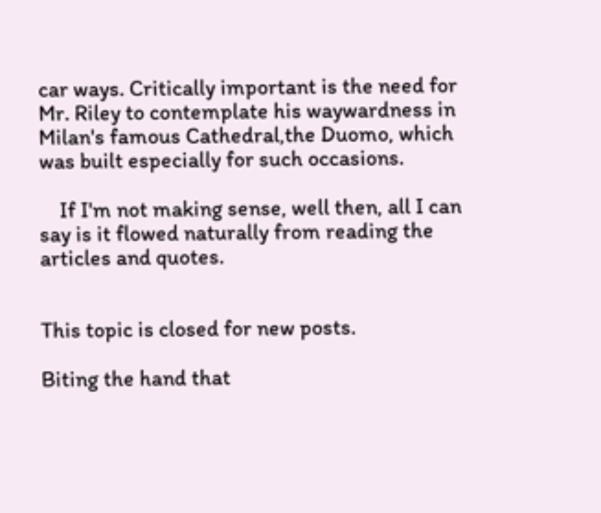car ways. Critically important is the need for Mr. Riley to contemplate his waywardness in Milan's famous Cathedral,the Duomo, which was built especially for such occasions.

    If I'm not making sense, well then, all I can say is it flowed naturally from reading the articles and quotes.


This topic is closed for new posts.

Biting the hand that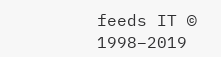feeds IT © 1998–2019